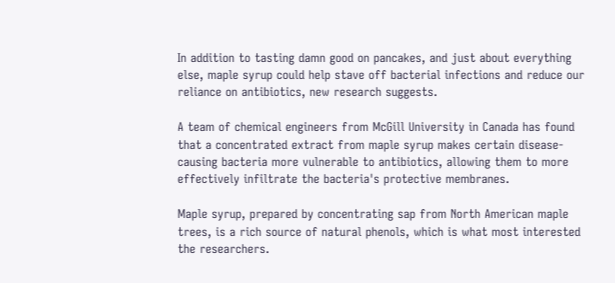In addition to tasting damn good on pancakes, and just about everything else, maple syrup could help stave off bacterial infections and reduce our reliance on antibiotics, new research suggests.

A team of chemical engineers from McGill University in Canada has found that a concentrated extract from maple syrup makes certain disease-causing bacteria more vulnerable to antibiotics, allowing them to more effectively infiltrate the bacteria's protective membranes.

Maple syrup, prepared by concentrating sap from North American maple trees, is a rich source of natural phenols, which is what most interested the researchers.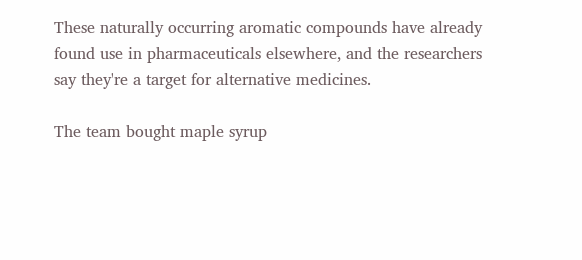These naturally occurring aromatic compounds have already found use in pharmaceuticals elsewhere, and the researchers say they're a target for alternative medicines.

The team bought maple syrup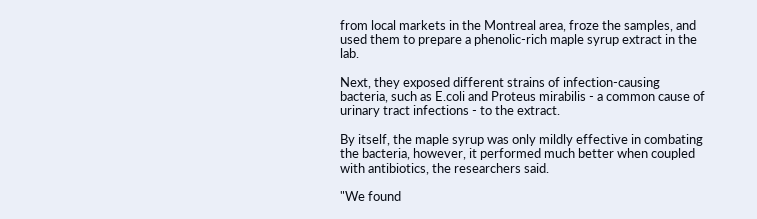from local markets in the Montreal area, froze the samples, and used them to prepare a phenolic-rich maple syrup extract in the lab.

Next, they exposed different strains of infection-causing bacteria, such as E.coli and Proteus mirabilis - a common cause of urinary tract infections - to the extract.

By itself, the maple syrup was only mildly effective in combating the bacteria, however, it performed much better when coupled with antibiotics, the researchers said.

"We found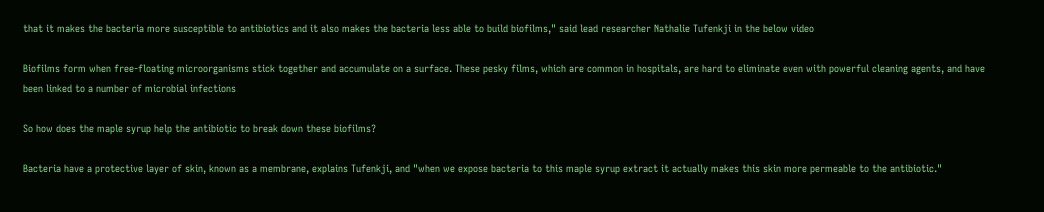that it makes the bacteria more susceptible to antibiotics and it also makes the bacteria less able to build biofilms," said lead researcher Nathalie Tufenkji in the below video

Biofilms form when free-floating microorganisms stick together and accumulate on a surface. These pesky films, which are common in hospitals, are hard to eliminate even with powerful cleaning agents, and have been linked to a number of microbial infections

So how does the maple syrup help the antibiotic to break down these biofilms?

Bacteria have a protective layer of skin, known as a membrane, explains Tufenkji, and "when we expose bacteria to this maple syrup extract it actually makes this skin more permeable to the antibiotic."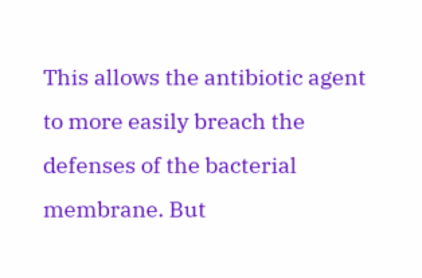This allows the antibiotic agent to more easily breach the defenses of the bacterial membrane. But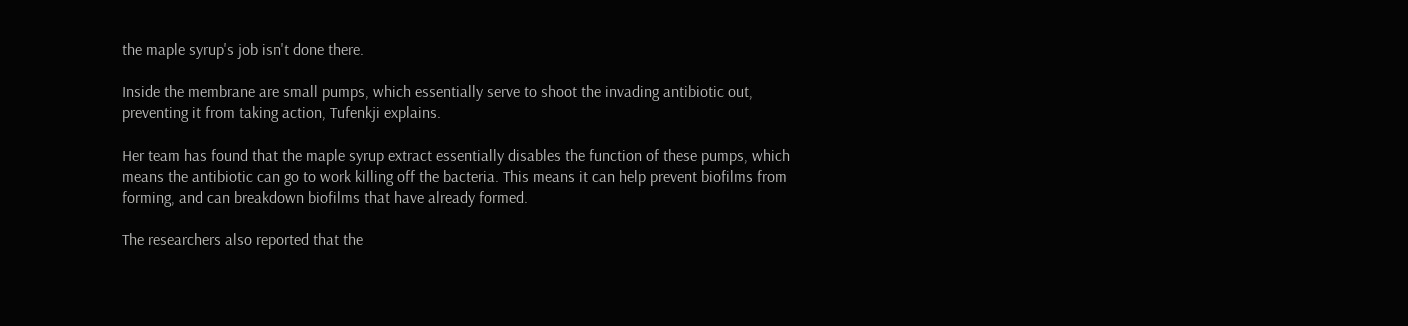the maple syrup's job isn't done there.

Inside the membrane are small pumps, which essentially serve to shoot the invading antibiotic out, preventing it from taking action, Tufenkji explains.

Her team has found that the maple syrup extract essentially disables the function of these pumps, which means the antibiotic can go to work killing off the bacteria. This means it can help prevent biofilms from forming, and can breakdown biofilms that have already formed.

The researchers also reported that the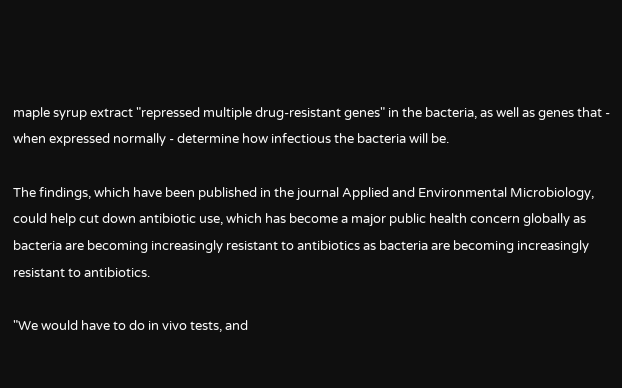maple syrup extract "repressed multiple drug-resistant genes" in the bacteria, as well as genes that - when expressed normally - determine how infectious the bacteria will be.

The findings, which have been published in the journal Applied and Environmental Microbiology, could help cut down antibiotic use, which has become a major public health concern globally as bacteria are becoming increasingly resistant to antibiotics as bacteria are becoming increasingly resistant to antibiotics.

"We would have to do in vivo tests, and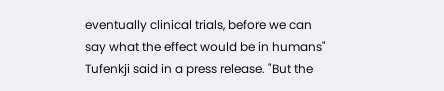eventually clinical trials, before we can say what the effect would be in humans" Tufenkji said in a press release. "But the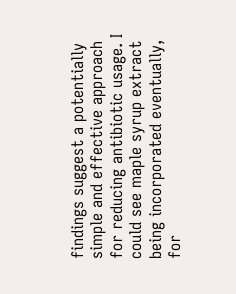findings suggest a potentially simple and effective approach for reducing antibiotic usage. I could see maple syrup extract being incorporated eventually, for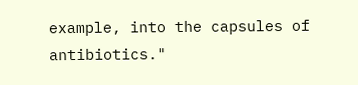example, into the capsules of antibiotics."